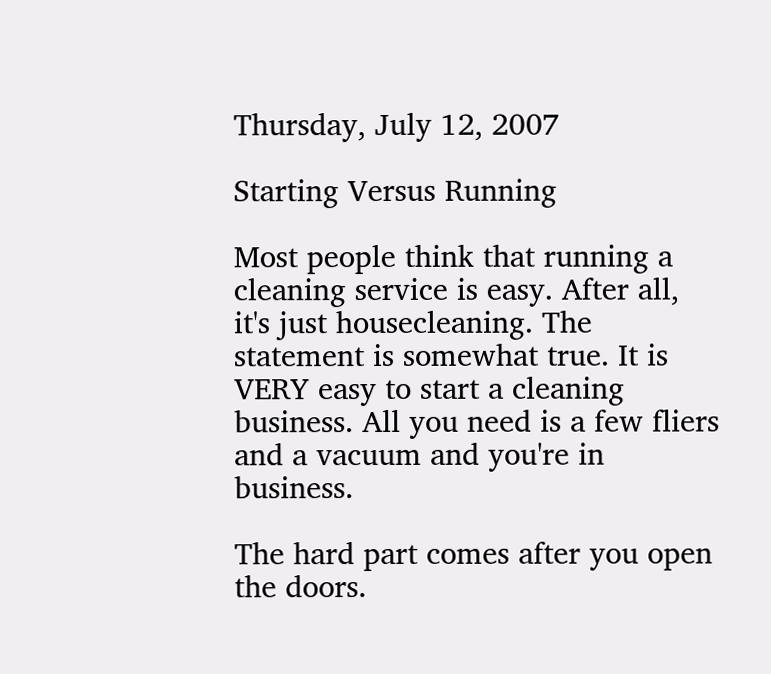Thursday, July 12, 2007

Starting Versus Running

Most people think that running a cleaning service is easy. After all, it's just housecleaning. The statement is somewhat true. It is VERY easy to start a cleaning business. All you need is a few fliers and a vacuum and you're in business.

The hard part comes after you open the doors.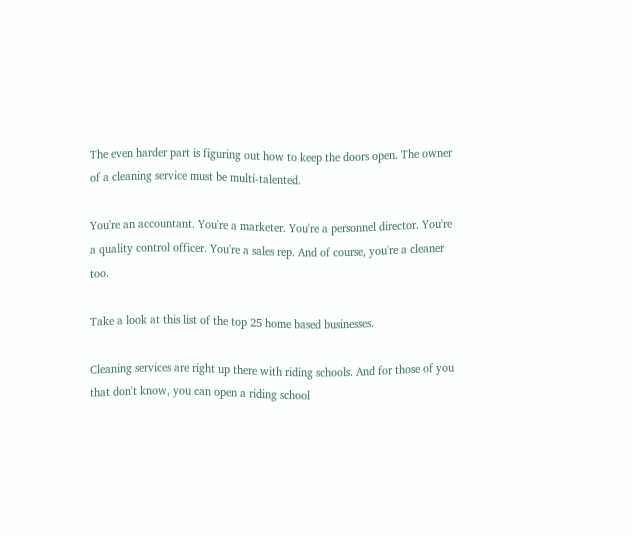The even harder part is figuring out how to keep the doors open. The owner of a cleaning service must be multi-talented.

You're an accountant. You're a marketer. You're a personnel director. You're a quality control officer. You're a sales rep. And of course, you're a cleaner too.

Take a look at this list of the top 25 home based businesses.

Cleaning services are right up there with riding schools. And for those of you that don't know, you can open a riding school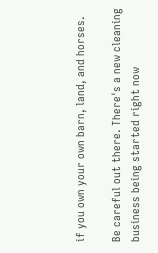if you own your own barn, land, and horses.

Be careful out there. There's a new cleaning business being started right now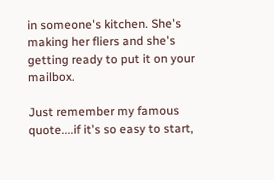in someone's kitchen. She's making her fliers and she's getting ready to put it on your mailbox.

Just remember my famous quote....if it's so easy to start,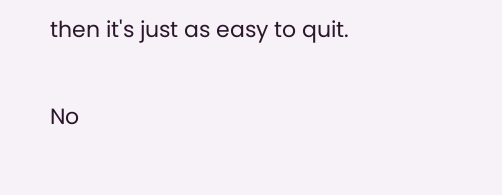then it's just as easy to quit.

No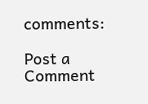comments:

Post a Comment